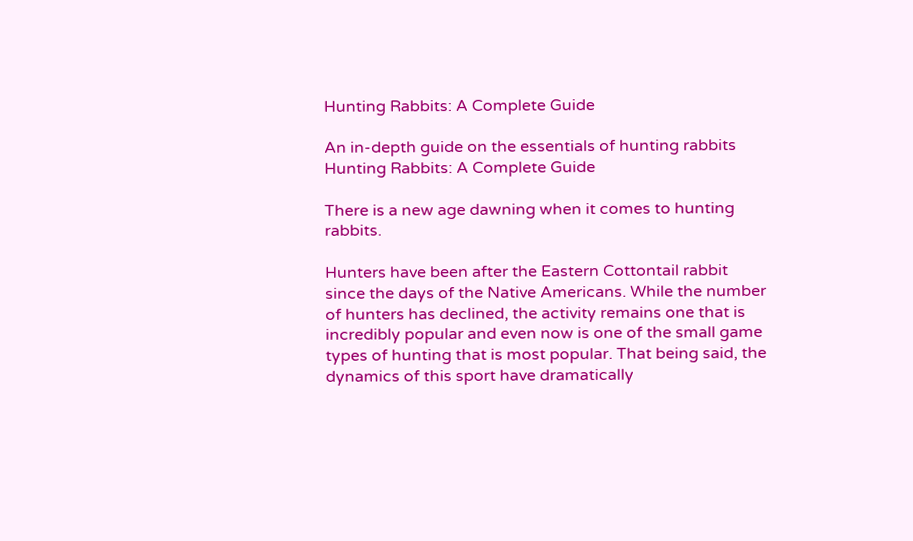Hunting Rabbits: A Complete Guide

An in-depth guide on the essentials of hunting rabbits Hunting Rabbits: A Complete Guide

There is a new age dawning when it comes to hunting rabbits.

Hunters have been after the Eastern Cottontail rabbit since the days of the Native Americans. While the number of hunters has declined, the activity remains one that is incredibly popular and even now is one of the small game types of hunting that is most popular. That being said, the dynamics of this sport have dramatically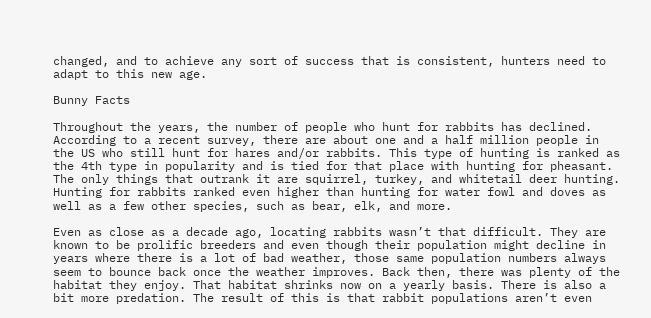changed, and to achieve any sort of success that is consistent, hunters need to adapt to this new age.

Bunny Facts

Throughout the years, the number of people who hunt for rabbits has declined. According to a recent survey, there are about one and a half million people in the US who still hunt for hares and/or rabbits. This type of hunting is ranked as the 4th type in popularity and is tied for that place with hunting for pheasant. The only things that outrank it are squirrel, turkey, and whitetail deer hunting. Hunting for rabbits ranked even higher than hunting for water fowl and doves as well as a few other species, such as bear, elk, and more.

Even as close as a decade ago, locating rabbits wasn’t that difficult. They are known to be prolific breeders and even though their population might decline in years where there is a lot of bad weather, those same population numbers always seem to bounce back once the weather improves. Back then, there was plenty of the habitat they enjoy. That habitat shrinks now on a yearly basis. There is also a bit more predation. The result of this is that rabbit populations aren’t even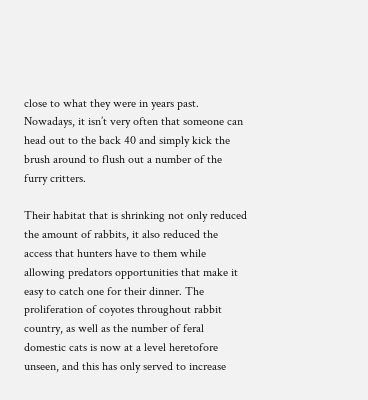close to what they were in years past. Nowadays, it isn’t very often that someone can head out to the back 40 and simply kick the brush around to flush out a number of the furry critters.

Their habitat that is shrinking not only reduced the amount of rabbits, it also reduced the access that hunters have to them while allowing predators opportunities that make it easy to catch one for their dinner. The proliferation of coyotes throughout rabbit country, as well as the number of feral domestic cats is now at a level heretofore unseen, and this has only served to increase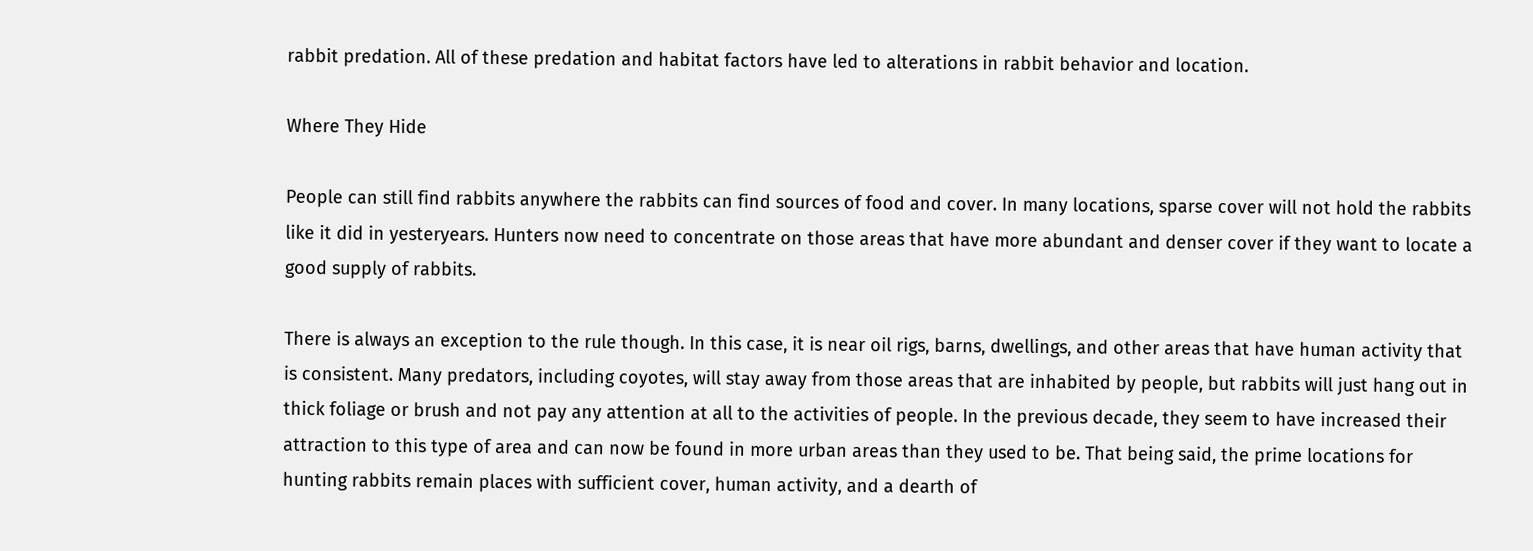rabbit predation. All of these predation and habitat factors have led to alterations in rabbit behavior and location.

Where They Hide

People can still find rabbits anywhere the rabbits can find sources of food and cover. In many locations, sparse cover will not hold the rabbits like it did in yesteryears. Hunters now need to concentrate on those areas that have more abundant and denser cover if they want to locate a good supply of rabbits.

There is always an exception to the rule though. In this case, it is near oil rigs, barns, dwellings, and other areas that have human activity that is consistent. Many predators, including coyotes, will stay away from those areas that are inhabited by people, but rabbits will just hang out in thick foliage or brush and not pay any attention at all to the activities of people. In the previous decade, they seem to have increased their attraction to this type of area and can now be found in more urban areas than they used to be. That being said, the prime locations for hunting rabbits remain places with sufficient cover, human activity, and a dearth of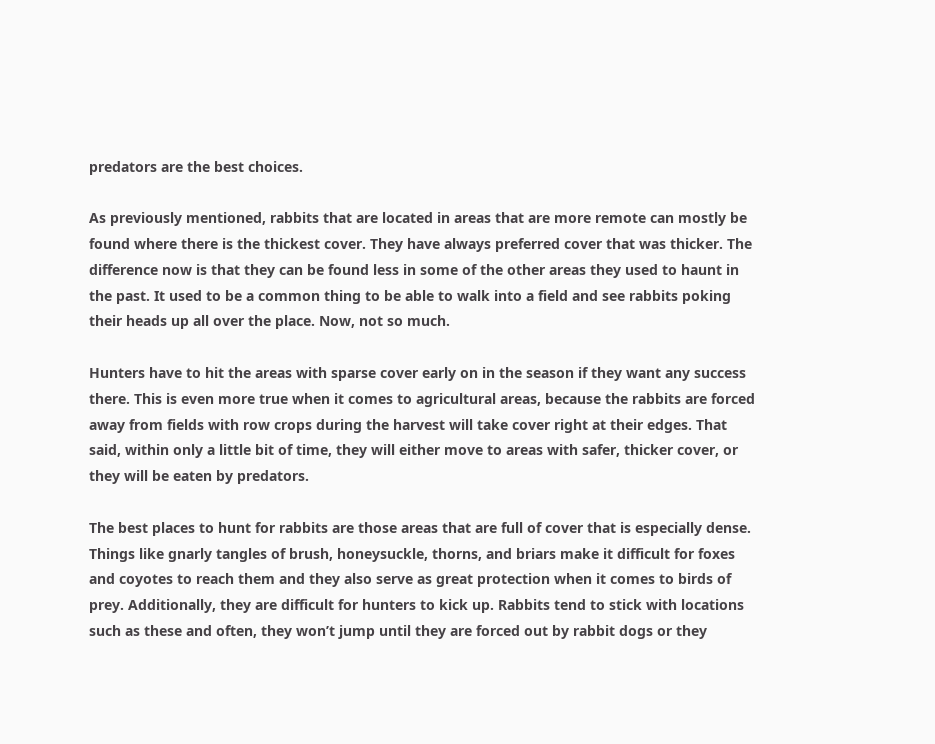predators are the best choices.

As previously mentioned, rabbits that are located in areas that are more remote can mostly be found where there is the thickest cover. They have always preferred cover that was thicker. The difference now is that they can be found less in some of the other areas they used to haunt in the past. It used to be a common thing to be able to walk into a field and see rabbits poking their heads up all over the place. Now, not so much.

Hunters have to hit the areas with sparse cover early on in the season if they want any success there. This is even more true when it comes to agricultural areas, because the rabbits are forced away from fields with row crops during the harvest will take cover right at their edges. That said, within only a little bit of time, they will either move to areas with safer, thicker cover, or they will be eaten by predators.

The best places to hunt for rabbits are those areas that are full of cover that is especially dense. Things like gnarly tangles of brush, honeysuckle, thorns, and briars make it difficult for foxes and coyotes to reach them and they also serve as great protection when it comes to birds of prey. Additionally, they are difficult for hunters to kick up. Rabbits tend to stick with locations such as these and often, they won’t jump until they are forced out by rabbit dogs or they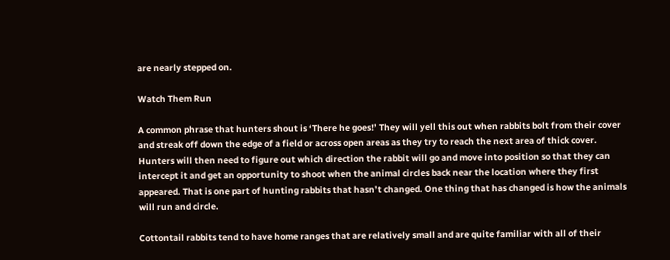are nearly stepped on.

Watch Them Run

A common phrase that hunters shout is ‘There he goes!’ They will yell this out when rabbits bolt from their cover and streak off down the edge of a field or across open areas as they try to reach the next area of thick cover. Hunters will then need to figure out which direction the rabbit will go and move into position so that they can intercept it and get an opportunity to shoot when the animal circles back near the location where they first appeared. That is one part of hunting rabbits that hasn’t changed. One thing that has changed is how the animals will run and circle.

Cottontail rabbits tend to have home ranges that are relatively small and are quite familiar with all of their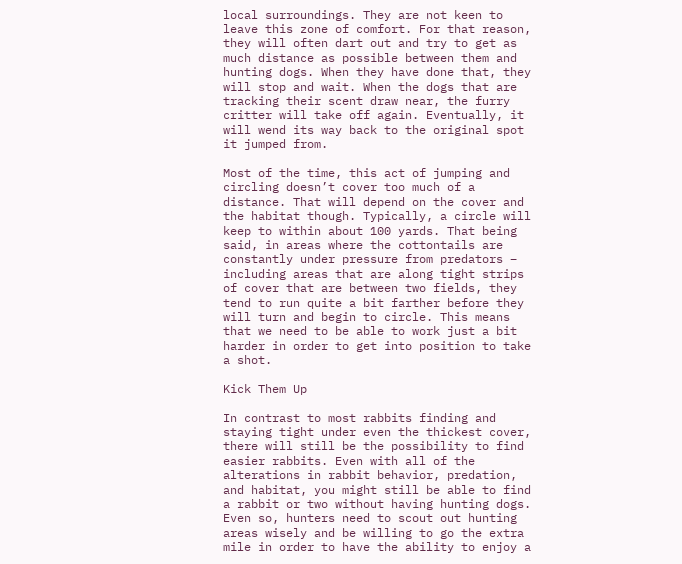local surroundings. They are not keen to leave this zone of comfort. For that reason, they will often dart out and try to get as much distance as possible between them and hunting dogs. When they have done that, they will stop and wait. When the dogs that are tracking their scent draw near, the furry critter will take off again. Eventually, it will wend its way back to the original spot it jumped from.

Most of the time, this act of jumping and circling doesn’t cover too much of a distance. That will depend on the cover and the habitat though. Typically, a circle will keep to within about 100 yards. That being said, in areas where the cottontails are constantly under pressure from predators – including areas that are along tight strips of cover that are between two fields, they tend to run quite a bit farther before they will turn and begin to circle. This means that we need to be able to work just a bit harder in order to get into position to take a shot.

Kick Them Up

In contrast to most rabbits finding and staying tight under even the thickest cover, there will still be the possibility to find easier rabbits. Even with all of the alterations in rabbit behavior, predation, and habitat, you might still be able to find a rabbit or two without having hunting dogs. Even so, hunters need to scout out hunting areas wisely and be willing to go the extra mile in order to have the ability to enjoy a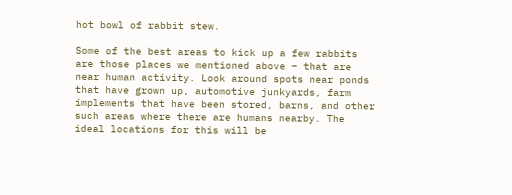hot bowl of rabbit stew.

Some of the best areas to kick up a few rabbits are those places we mentioned above – that are near human activity. Look around spots near ponds that have grown up, automotive junkyards, farm implements that have been stored, barns, and other such areas where there are humans nearby. The ideal locations for this will be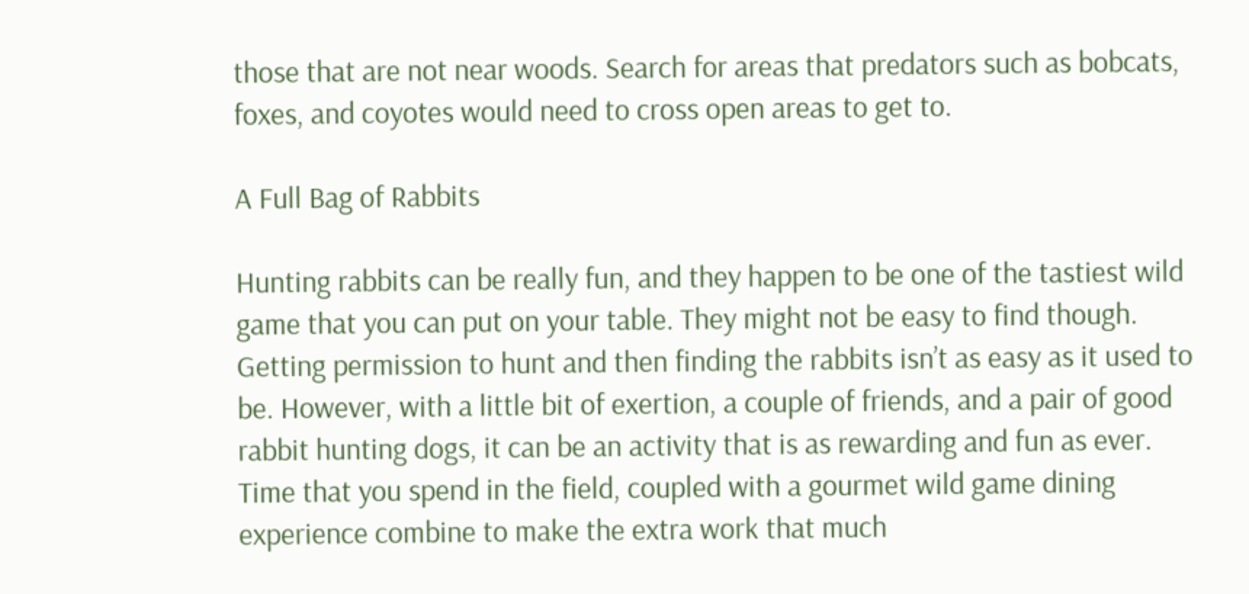those that are not near woods. Search for areas that predators such as bobcats, foxes, and coyotes would need to cross open areas to get to.

A Full Bag of Rabbits

Hunting rabbits can be really fun, and they happen to be one of the tastiest wild game that you can put on your table. They might not be easy to find though. Getting permission to hunt and then finding the rabbits isn’t as easy as it used to be. However, with a little bit of exertion, a couple of friends, and a pair of good rabbit hunting dogs, it can be an activity that is as rewarding and fun as ever. Time that you spend in the field, coupled with a gourmet wild game dining experience combine to make the extra work that much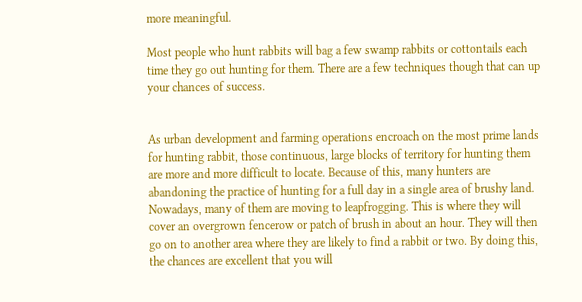more meaningful.

Most people who hunt rabbits will bag a few swamp rabbits or cottontails each time they go out hunting for them. There are a few techniques though that can up your chances of success.


As urban development and farming operations encroach on the most prime lands for hunting rabbit, those continuous, large blocks of territory for hunting them are more and more difficult to locate. Because of this, many hunters are abandoning the practice of hunting for a full day in a single area of brushy land. Nowadays, many of them are moving to leapfrogging. This is where they will cover an overgrown fencerow or patch of brush in about an hour. They will then go on to another area where they are likely to find a rabbit or two. By doing this, the chances are excellent that you will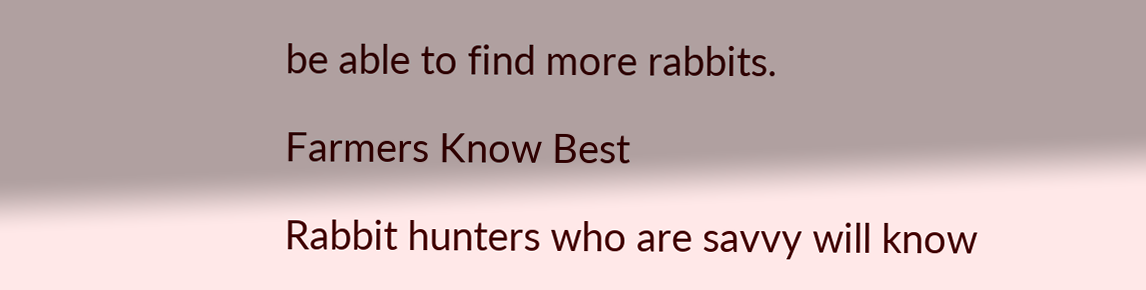be able to find more rabbits.

Farmers Know Best

Rabbit hunters who are savvy will know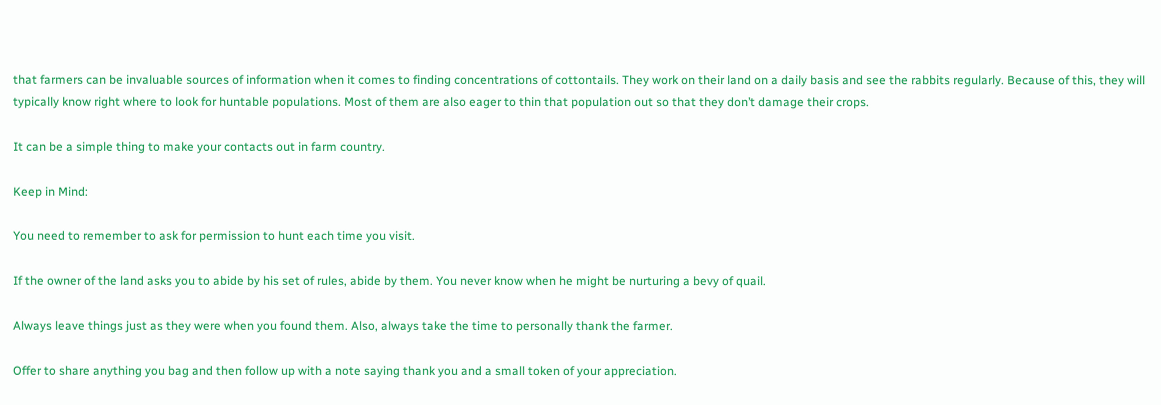that farmers can be invaluable sources of information when it comes to finding concentrations of cottontails. They work on their land on a daily basis and see the rabbits regularly. Because of this, they will typically know right where to look for huntable populations. Most of them are also eager to thin that population out so that they don’t damage their crops.

It can be a simple thing to make your contacts out in farm country.

Keep in Mind:

You need to remember to ask for permission to hunt each time you visit.

If the owner of the land asks you to abide by his set of rules, abide by them. You never know when he might be nurturing a bevy of quail.

Always leave things just as they were when you found them. Also, always take the time to personally thank the farmer.

Offer to share anything you bag and then follow up with a note saying thank you and a small token of your appreciation.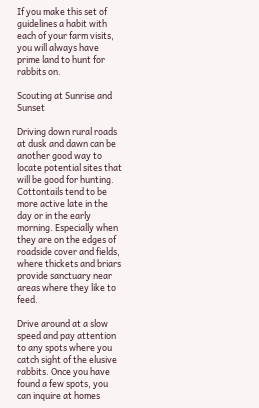If you make this set of guidelines a habit with each of your farm visits, you will always have prime land to hunt for rabbits on.

Scouting at Sunrise and Sunset

Driving down rural roads at dusk and dawn can be another good way to locate potential sites that will be good for hunting. Cottontails tend to be more active late in the day or in the early morning. Especially when they are on the edges of roadside cover and fields, where thickets and briars provide sanctuary near areas where they like to feed.

Drive around at a slow speed and pay attention to any spots where you catch sight of the elusive rabbits. Once you have found a few spots, you can inquire at homes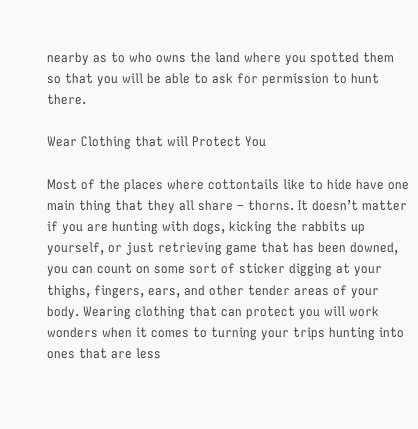nearby as to who owns the land where you spotted them so that you will be able to ask for permission to hunt there.

Wear Clothing that will Protect You

Most of the places where cottontails like to hide have one main thing that they all share – thorns. It doesn’t matter if you are hunting with dogs, kicking the rabbits up yourself, or just retrieving game that has been downed, you can count on some sort of sticker digging at your thighs, fingers, ears, and other tender areas of your body. Wearing clothing that can protect you will work wonders when it comes to turning your trips hunting into ones that are less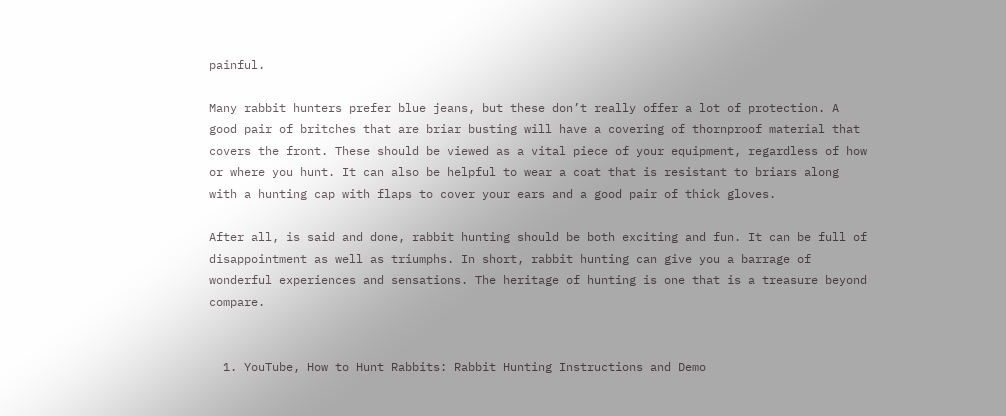painful.

Many rabbit hunters prefer blue jeans, but these don’t really offer a lot of protection. A good pair of britches that are briar busting will have a covering of thornproof material that covers the front. These should be viewed as a vital piece of your equipment, regardless of how or where you hunt. It can also be helpful to wear a coat that is resistant to briars along with a hunting cap with flaps to cover your ears and a good pair of thick gloves.

After all, is said and done, rabbit hunting should be both exciting and fun. It can be full of disappointment as well as triumphs. In short, rabbit hunting can give you a barrage of wonderful experiences and sensations. The heritage of hunting is one that is a treasure beyond compare.


  1. YouTube, How to Hunt Rabbits: Rabbit Hunting Instructions and Demo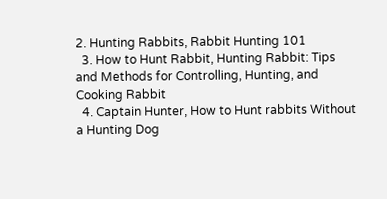2. Hunting Rabbits, Rabbit Hunting 101
  3. How to Hunt Rabbit, Hunting Rabbit: Tips and Methods for Controlling, Hunting, and Cooking Rabbit
  4. Captain Hunter, How to Hunt rabbits Without a Hunting Dog